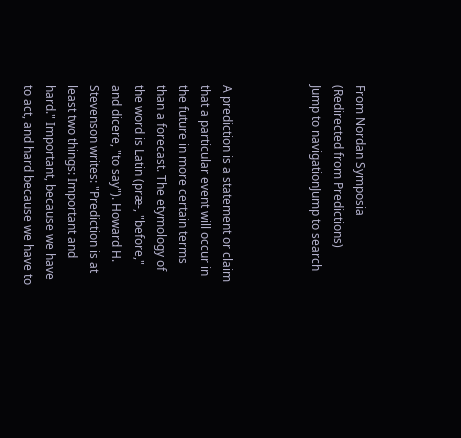From Nordan Symposia
(Redirected from Predictions)
Jump to navigationJump to search



A prediction is a statement or claim that a particular event will occur in the future in more certain terms than a forecast. The etymology of the word is Latin (præ-, "before," and dicere, "to say"). Howard H. Stevenson writes: "Prediction is at least two things: Important and hard." Important, because we have to act, and hard because we have to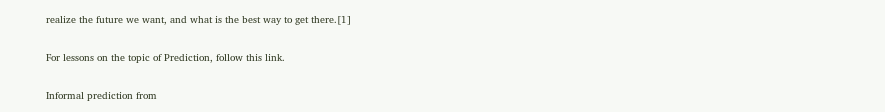realize the future we want, and what is the best way to get there.[1]

For lessons on the topic of Prediction, follow this link.

Informal prediction from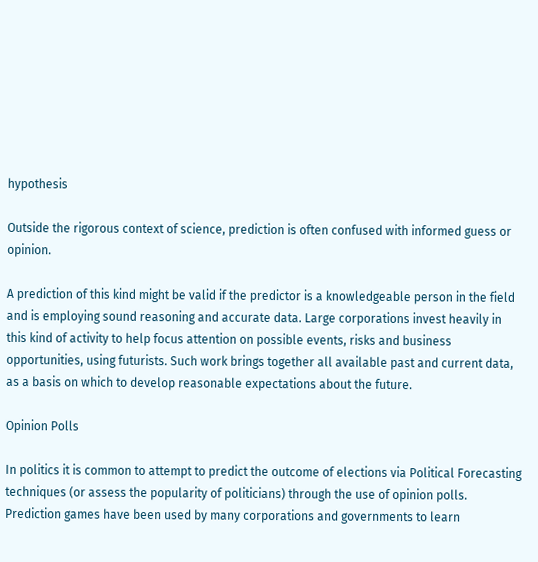hypothesis

Outside the rigorous context of science, prediction is often confused with informed guess or opinion.

A prediction of this kind might be valid if the predictor is a knowledgeable person in the field and is employing sound reasoning and accurate data. Large corporations invest heavily in this kind of activity to help focus attention on possible events, risks and business opportunities, using futurists. Such work brings together all available past and current data, as a basis on which to develop reasonable expectations about the future.

Opinion Polls

In politics it is common to attempt to predict the outcome of elections via Political Forecasting techniques (or assess the popularity of politicians) through the use of opinion polls. Prediction games have been used by many corporations and governments to learn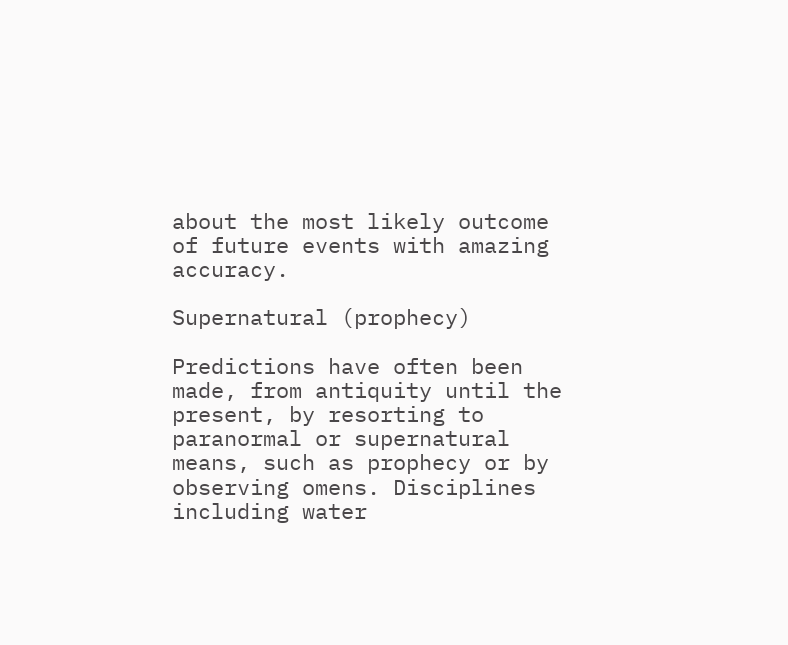about the most likely outcome of future events with amazing accuracy.

Supernatural (prophecy)

Predictions have often been made, from antiquity until the present, by resorting to paranormal or supernatural means, such as prophecy or by observing omens. Disciplines including water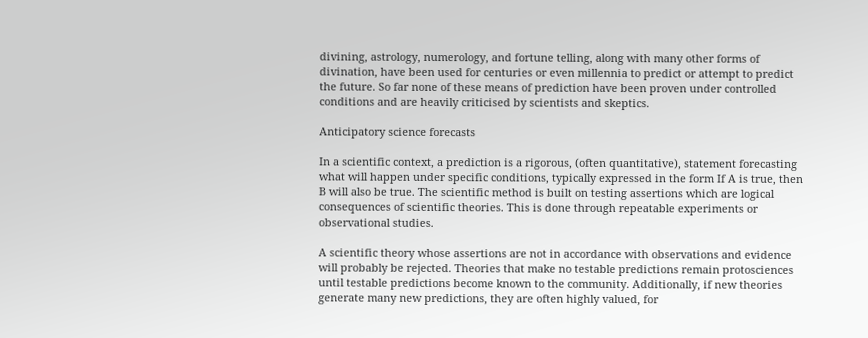divining, astrology, numerology, and fortune telling, along with many other forms of divination, have been used for centuries or even millennia to predict or attempt to predict the future. So far none of these means of prediction have been proven under controlled conditions and are heavily criticised by scientists and skeptics.

Anticipatory science forecasts

In a scientific context, a prediction is a rigorous, (often quantitative), statement forecasting what will happen under specific conditions, typically expressed in the form If A is true, then B will also be true. The scientific method is built on testing assertions which are logical consequences of scientific theories. This is done through repeatable experiments or observational studies.

A scientific theory whose assertions are not in accordance with observations and evidence will probably be rejected. Theories that make no testable predictions remain protosciences until testable predictions become known to the community. Additionally, if new theories generate many new predictions, they are often highly valued, for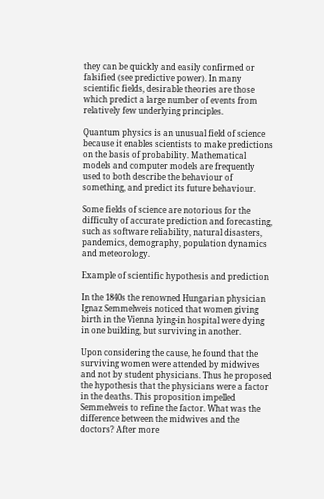they can be quickly and easily confirmed or falsified (see predictive power). In many scientific fields, desirable theories are those which predict a large number of events from relatively few underlying principles.

Quantum physics is an unusual field of science because it enables scientists to make predictions on the basis of probability. Mathematical models and computer models are frequently used to both describe the behaviour of something, and predict its future behaviour.

Some fields of science are notorious for the difficulty of accurate prediction and forecasting, such as software reliability, natural disasters, pandemics, demography, population dynamics and meteorology.

Example of scientific hypothesis and prediction

In the 1840s the renowned Hungarian physician Ignaz Semmelweis noticed that women giving birth in the Vienna lying-in hospital were dying in one building, but surviving in another.

Upon considering the cause, he found that the surviving women were attended by midwives and not by student physicians. Thus he proposed the hypothesis that the physicians were a factor in the deaths. This proposition impelled Semmelweis to refine the factor. What was the difference between the midwives and the doctors? After more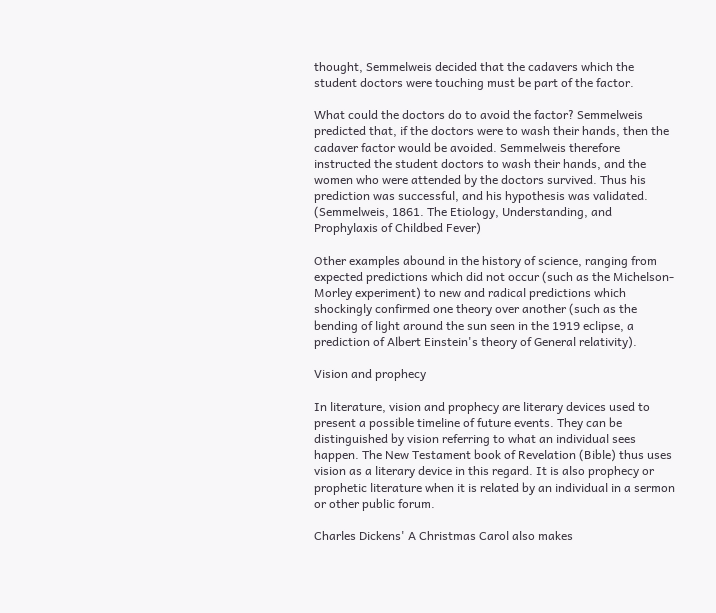thought, Semmelweis decided that the cadavers which the student doctors were touching must be part of the factor.

What could the doctors do to avoid the factor? Semmelweis predicted that, if the doctors were to wash their hands, then the cadaver factor would be avoided. Semmelweis therefore instructed the student doctors to wash their hands, and the women who were attended by the doctors survived. Thus his prediction was successful, and his hypothesis was validated. (Semmelweis, 1861. The Etiology, Understanding, and Prophylaxis of Childbed Fever)

Other examples abound in the history of science, ranging from expected predictions which did not occur (such as the Michelson-Morley experiment) to new and radical predictions which shockingly confirmed one theory over another (such as the bending of light around the sun seen in the 1919 eclipse, a prediction of Albert Einstein's theory of General relativity).

Vision and prophecy

In literature, vision and prophecy are literary devices used to present a possible timeline of future events. They can be distinguished by vision referring to what an individual sees happen. The New Testament book of Revelation (Bible) thus uses vision as a literary device in this regard. It is also prophecy or prophetic literature when it is related by an individual in a sermon or other public forum.

Charles Dickens' A Christmas Carol also makes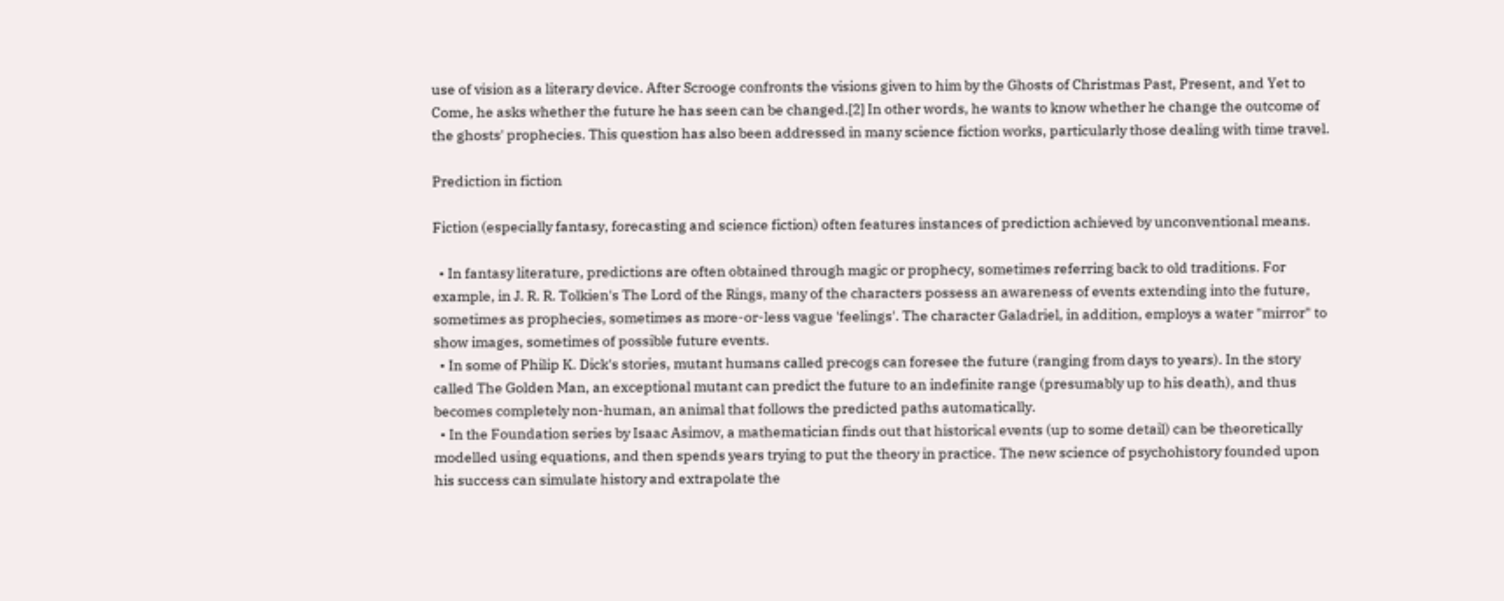use of vision as a literary device. After Scrooge confronts the visions given to him by the Ghosts of Christmas Past, Present, and Yet to Come, he asks whether the future he has seen can be changed.[2] In other words, he wants to know whether he change the outcome of the ghosts' prophecies. This question has also been addressed in many science fiction works, particularly those dealing with time travel.

Prediction in fiction

Fiction (especially fantasy, forecasting and science fiction) often features instances of prediction achieved by unconventional means.

  • In fantasy literature, predictions are often obtained through magic or prophecy, sometimes referring back to old traditions. For example, in J. R. R. Tolkien's The Lord of the Rings, many of the characters possess an awareness of events extending into the future, sometimes as prophecies, sometimes as more-or-less vague 'feelings'. The character Galadriel, in addition, employs a water "mirror" to show images, sometimes of possible future events.
  • In some of Philip K. Dick's stories, mutant humans called precogs can foresee the future (ranging from days to years). In the story called The Golden Man, an exceptional mutant can predict the future to an indefinite range (presumably up to his death), and thus becomes completely non-human, an animal that follows the predicted paths automatically.
  • In the Foundation series by Isaac Asimov, a mathematician finds out that historical events (up to some detail) can be theoretically modelled using equations, and then spends years trying to put the theory in practice. The new science of psychohistory founded upon his success can simulate history and extrapolate the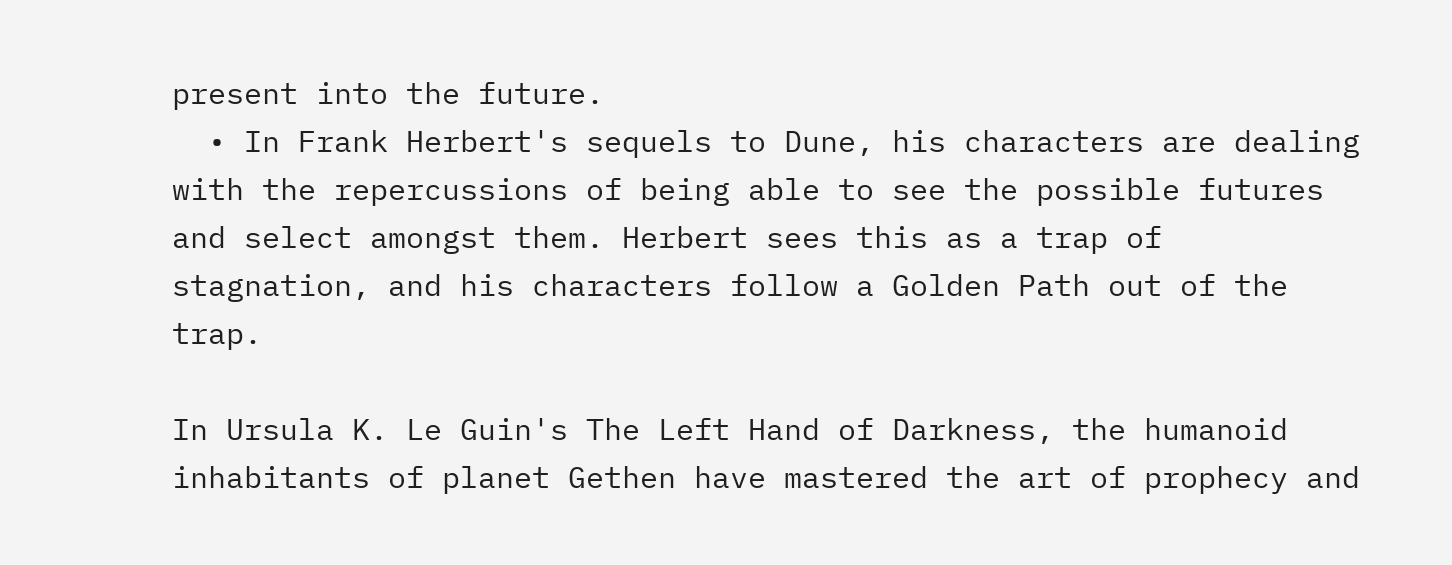present into the future.
  • In Frank Herbert's sequels to Dune, his characters are dealing with the repercussions of being able to see the possible futures and select amongst them. Herbert sees this as a trap of stagnation, and his characters follow a Golden Path out of the trap.

In Ursula K. Le Guin's The Left Hand of Darkness, the humanoid inhabitants of planet Gethen have mastered the art of prophecy and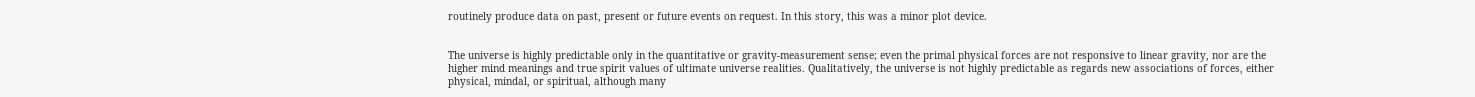routinely produce data on past, present or future events on request. In this story, this was a minor plot device.


The universe is highly predictable only in the quantitative or gravity-measurement sense; even the primal physical forces are not responsive to linear gravity, nor are the higher mind meanings and true spirit values of ultimate universe realities. Qualitatively, the universe is not highly predictable as regards new associations of forces, either physical, mindal, or spiritual, although many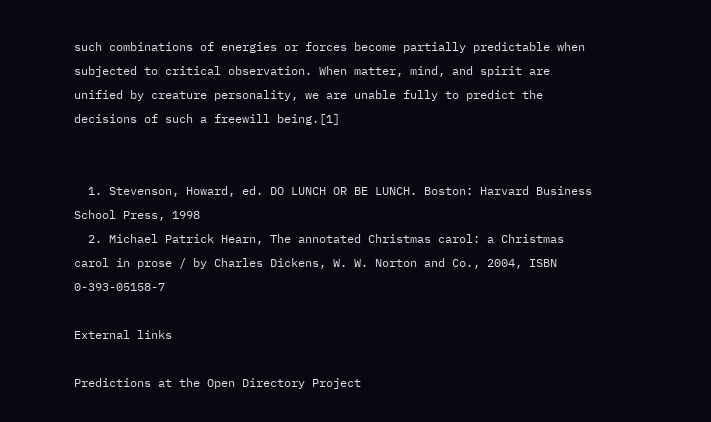such combinations of energies or forces become partially predictable when subjected to critical observation. When matter, mind, and spirit are unified by creature personality, we are unable fully to predict the decisions of such a freewill being.[1]


  1. Stevenson, Howard, ed. DO LUNCH OR BE LUNCH. Boston: Harvard Business School Press, 1998
  2. Michael Patrick Hearn, The annotated Christmas carol: a Christmas carol in prose / by Charles Dickens, W. W. Norton and Co., 2004, ISBN 0-393-05158-7

External links

Predictions at the Open Directory Project